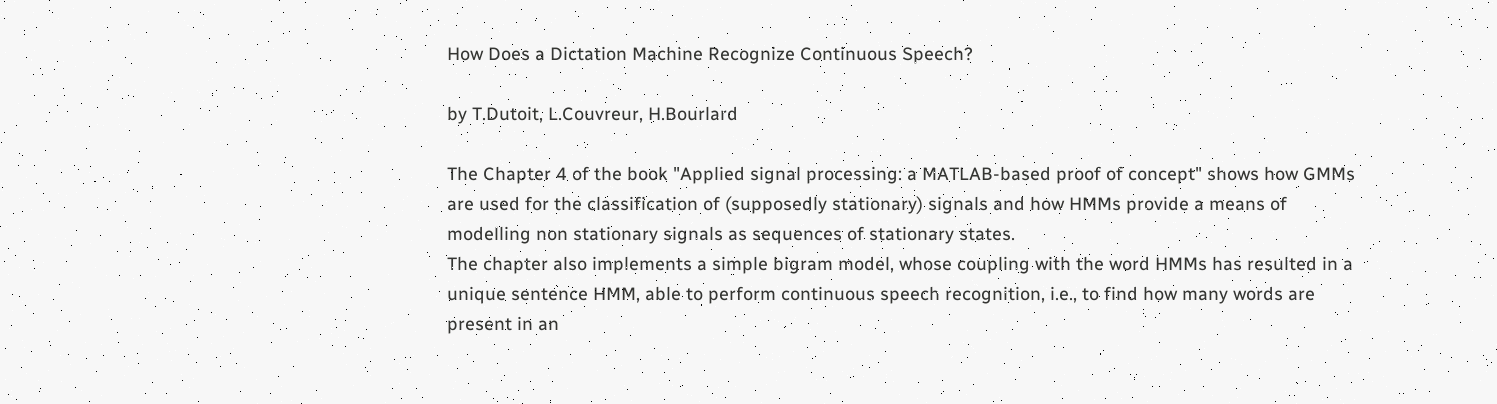How Does a Dictation Machine Recognize Continuous Speech?

by T.Dutoit, L.Couvreur, H.Bourlard

The Chapter 4 of the book "Applied signal processing: a MATLAB-based proof of concept" shows how GMMs are used for the classification of (supposedly stationary) signals and how HMMs provide a means of modelling non stationary signals as sequences of stationary states.
The chapter also implements a simple bigram model, whose coupling with the word HMMs has resulted in a unique sentence HMM, able to perform continuous speech recognition, i.e., to find how many words are present in an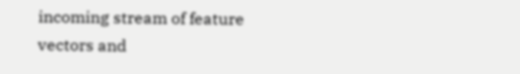incoming stream of feature vectors and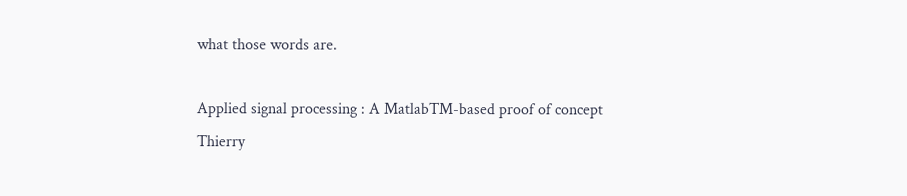what those words are.

Applied signal processing : A MatlabTM-based proof of concept
Thierry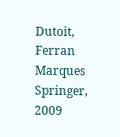Dutoit, Ferran Marques
Springer, 2009